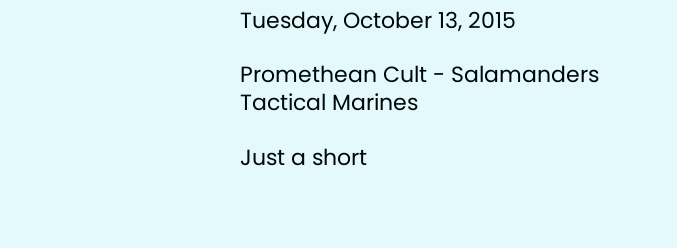Tuesday, October 13, 2015

Promethean Cult - Salamanders Tactical Marines

Just a short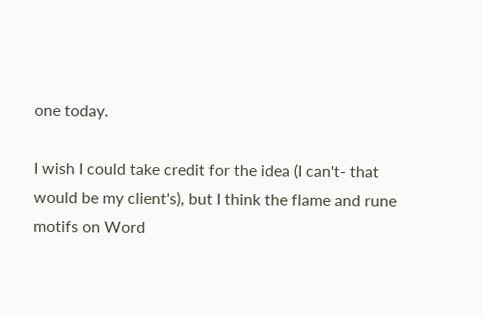one today.

I wish I could take credit for the idea (I can't- that would be my client's), but I think the flame and rune motifs on Word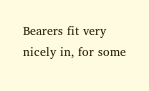Bearers fit very nicely in, for some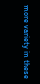more variety in these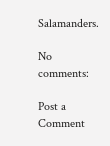Salamanders.

No comments:

Post a Comment